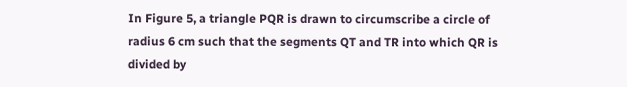In Figure 5, a triangle PQR is drawn to circumscribe a circle of radius 6 cm such that the segments QT and TR into which QR is divided by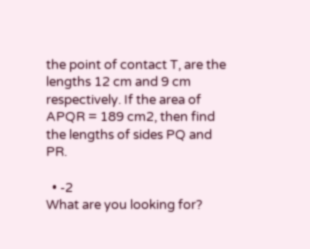the point of contact T, are the lengths 12 cm and 9 cm respectively. If the area of APQR = 189 cm2, then find the lengths of sides PQ and PR.

  • -2
What are you looking for?